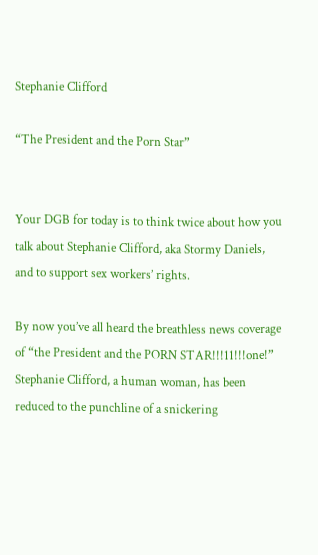Stephanie Clifford

“The President and the Porn Star”


Your DGB for today is to think twice about how you talk about Stephanie Clifford, aka Stormy Daniels, and to support sex workers’ rights.

By now you’ve all heard the breathless news coverage of “the President and the PORN STAR!!!11!!!one!” Stephanie Clifford, a human woman, has been reduced to the punchline of a snickering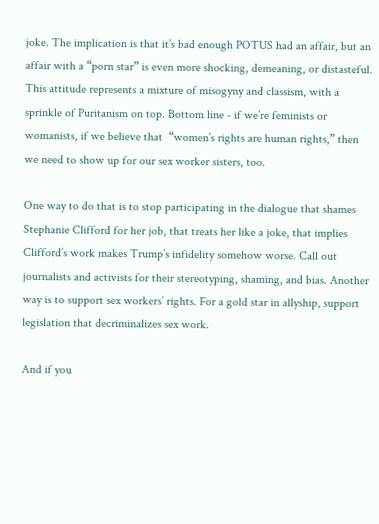joke. The implication is that it’s bad enough POTUS had an affair, but an affair with a “porn star” is even more shocking, demeaning, or distasteful. This attitude represents a mixture of misogyny and classism, with a sprinkle of Puritanism on top. Bottom line - if we’re feminists or womanists, if we believe that  “women’s rights are human rights,” then we need to show up for our sex worker sisters, too.

One way to do that is to stop participating in the dialogue that shames Stephanie Clifford for her job, that treats her like a joke, that implies Clifford’s work makes Trump’s infidelity somehow worse. Call out journalists and activists for their stereotyping, shaming, and bias. Another way is to support sex workers’ rights. For a gold star in allyship, support legislation that decriminalizes sex work.

And if you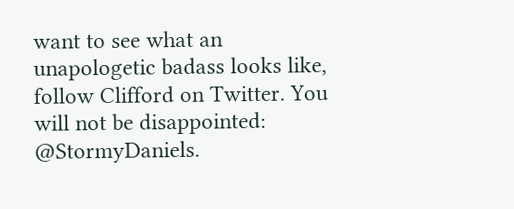want to see what an unapologetic badass looks like, follow Clifford on Twitter. You will not be disappointed: @StormyDaniels.